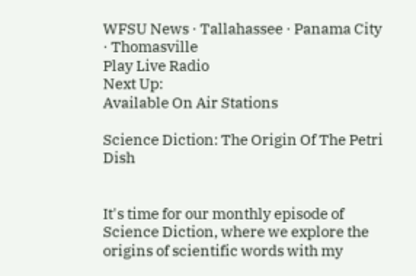WFSU News · Tallahassee · Panama City · Thomasville
Play Live Radio
Next Up:
Available On Air Stations

Science Diction: The Origin Of The Petri Dish


It's time for our monthly episode of Science Diction, where we explore the origins of scientific words with my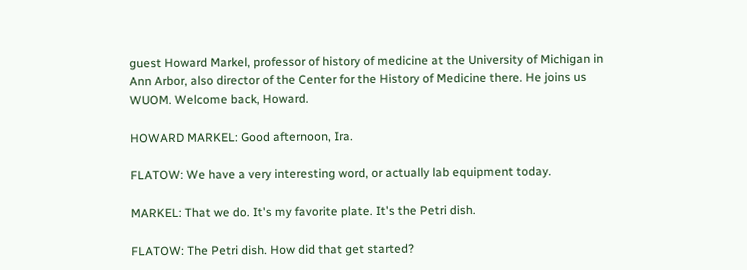guest Howard Markel, professor of history of medicine at the University of Michigan in Ann Arbor, also director of the Center for the History of Medicine there. He joins us WUOM. Welcome back, Howard.

HOWARD MARKEL: Good afternoon, Ira.

FLATOW: We have a very interesting word, or actually lab equipment today.

MARKEL: That we do. It's my favorite plate. It's the Petri dish.

FLATOW: The Petri dish. How did that get started?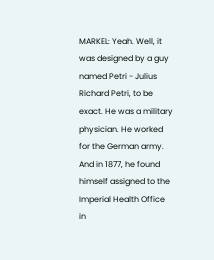MARKEL: Yeah. Well, it was designed by a guy named Petri - Julius Richard Petri, to be exact. He was a military physician. He worked for the German army. And in 1877, he found himself assigned to the Imperial Health Office in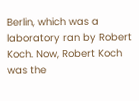Berlin, which was a laboratory ran by Robert Koch. Now, Robert Koch was the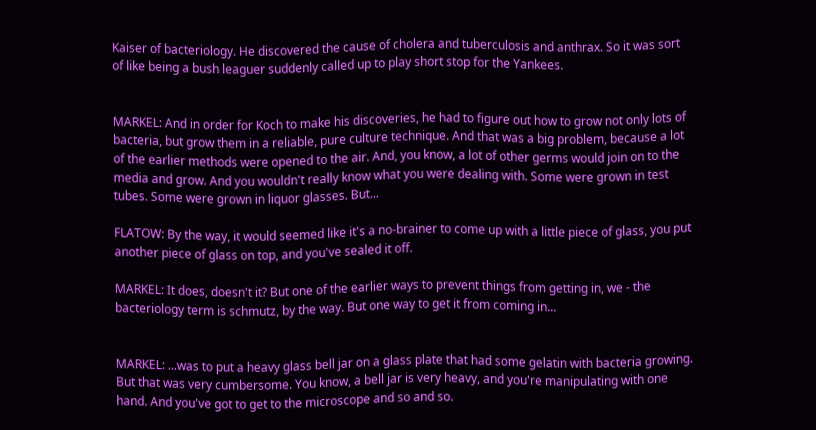Kaiser of bacteriology. He discovered the cause of cholera and tuberculosis and anthrax. So it was sort of like being a bush leaguer suddenly called up to play short stop for the Yankees.


MARKEL: And in order for Koch to make his discoveries, he had to figure out how to grow not only lots of bacteria, but grow them in a reliable, pure culture technique. And that was a big problem, because a lot of the earlier methods were opened to the air. And, you know, a lot of other germs would join on to the media and grow. And you wouldn't really know what you were dealing with. Some were grown in test tubes. Some were grown in liquor glasses. But...

FLATOW: By the way, it would seemed like it's a no-brainer to come up with a little piece of glass, you put another piece of glass on top, and you've sealed it off.

MARKEL: It does, doesn't it? But one of the earlier ways to prevent things from getting in, we - the bacteriology term is schmutz, by the way. But one way to get it from coming in...


MARKEL: ...was to put a heavy glass bell jar on a glass plate that had some gelatin with bacteria growing. But that was very cumbersome. You know, a bell jar is very heavy, and you're manipulating with one hand. And you've got to get to the microscope and so and so.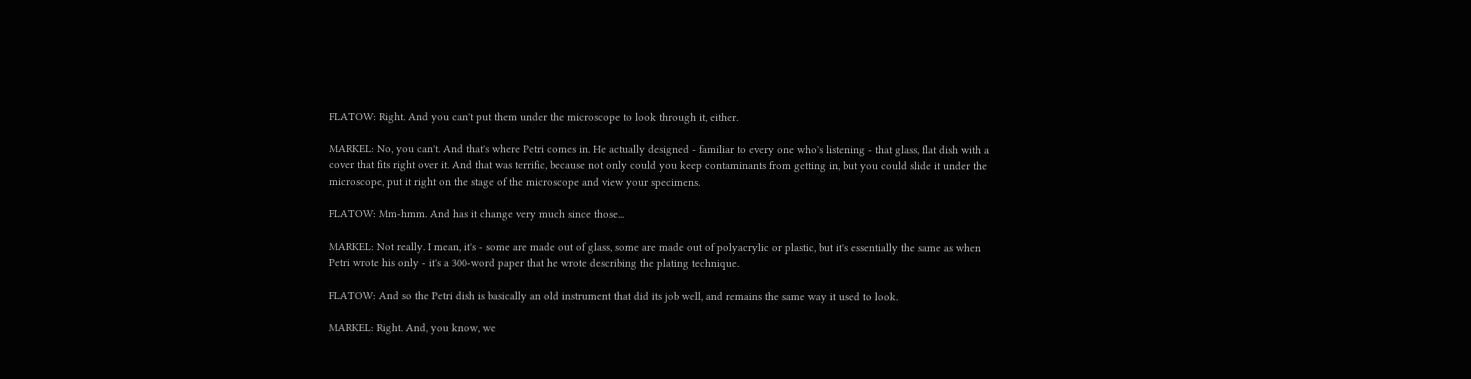FLATOW: Right. And you can't put them under the microscope to look through it, either.

MARKEL: No, you can't. And that's where Petri comes in. He actually designed - familiar to every one who's listening - that glass, flat dish with a cover that fits right over it. And that was terrific, because not only could you keep contaminants from getting in, but you could slide it under the microscope, put it right on the stage of the microscope and view your specimens.

FLATOW: Mm-hmm. And has it change very much since those...

MARKEL: Not really. I mean, it's - some are made out of glass, some are made out of polyacrylic or plastic, but it's essentially the same as when Petri wrote his only - it's a 300-word paper that he wrote describing the plating technique.

FLATOW: And so the Petri dish is basically an old instrument that did its job well, and remains the same way it used to look.

MARKEL: Right. And, you know, we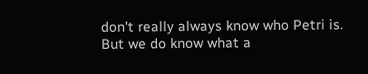don't really always know who Petri is. But we do know what a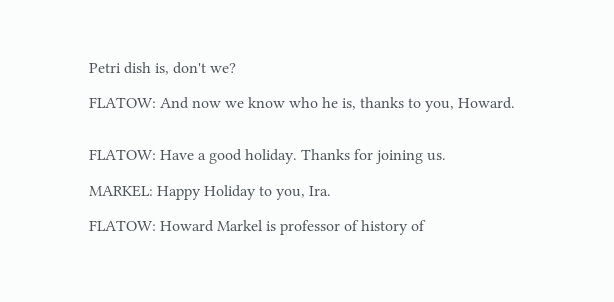Petri dish is, don't we?

FLATOW: And now we know who he is, thanks to you, Howard.


FLATOW: Have a good holiday. Thanks for joining us.

MARKEL: Happy Holiday to you, Ira.

FLATOW: Howard Markel is professor of history of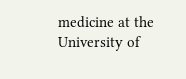medicine at the University of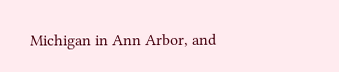Michigan in Ann Arbor, and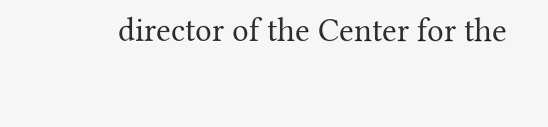director of the Center for the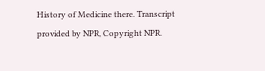History of Medicine there. Transcript provided by NPR, Copyright NPR.